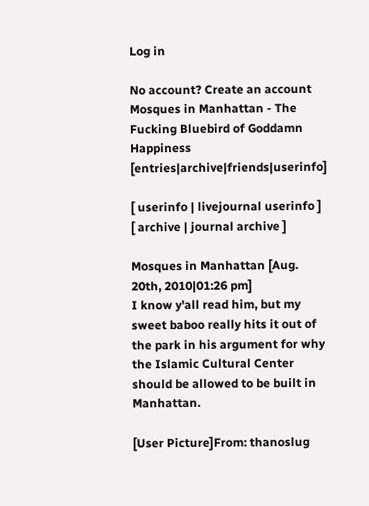Log in

No account? Create an account
Mosques in Manhattan - The Fucking Bluebird of Goddamn Happiness [entries|archive|friends|userinfo]

[ userinfo | livejournal userinfo ]
[ archive | journal archive ]

Mosques in Manhattan [Aug. 20th, 2010|01:26 pm]
I know y'all read him, but my sweet baboo really hits it out of the park in his argument for why the Islamic Cultural Center should be allowed to be built in Manhattan.

[User Picture]From: thanoslug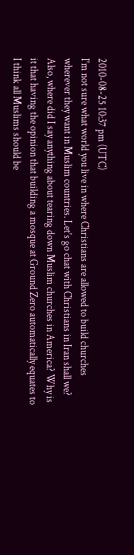2010-08-25 10:37 pm (UTC)
I'm not sure what world you live in where Christians are allowed to build churches wherever they want in Muslim countries. Let's go chat with Christians in Iran shall we? Also, where did I say anything about tearing down Muslim churches in America? Why is it that having the opinion that building a mosque at Ground Zero automatically equates to I think all Muslims should be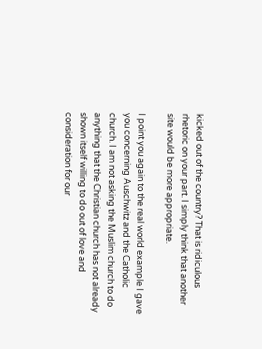kicked out of the country? That is ridiculous rhetoric on your part. I simply think that another site would be more appropriate.

I point you again to the real world example I gave you concerning Auschwitz and the Catholic church. I am not asking the Muslim church to do anything that the Christian church has not already shown itself willing to do out of love and consideration for our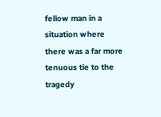fellow man in a situation where there was a far more tenuous tie to the tragedy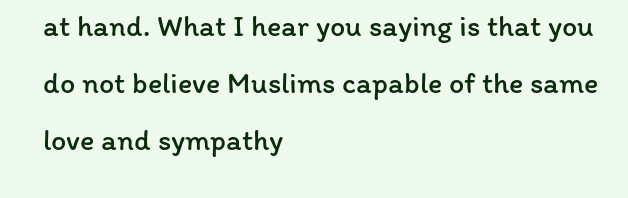at hand. What I hear you saying is that you do not believe Muslims capable of the same love and sympathy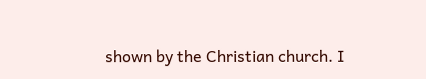shown by the Christian church. I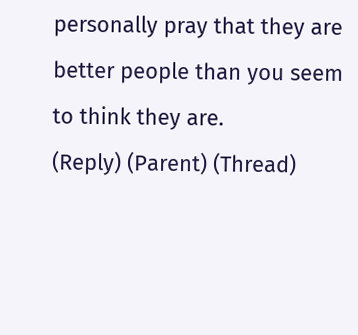personally pray that they are better people than you seem to think they are.
(Reply) (Parent) (Thread)